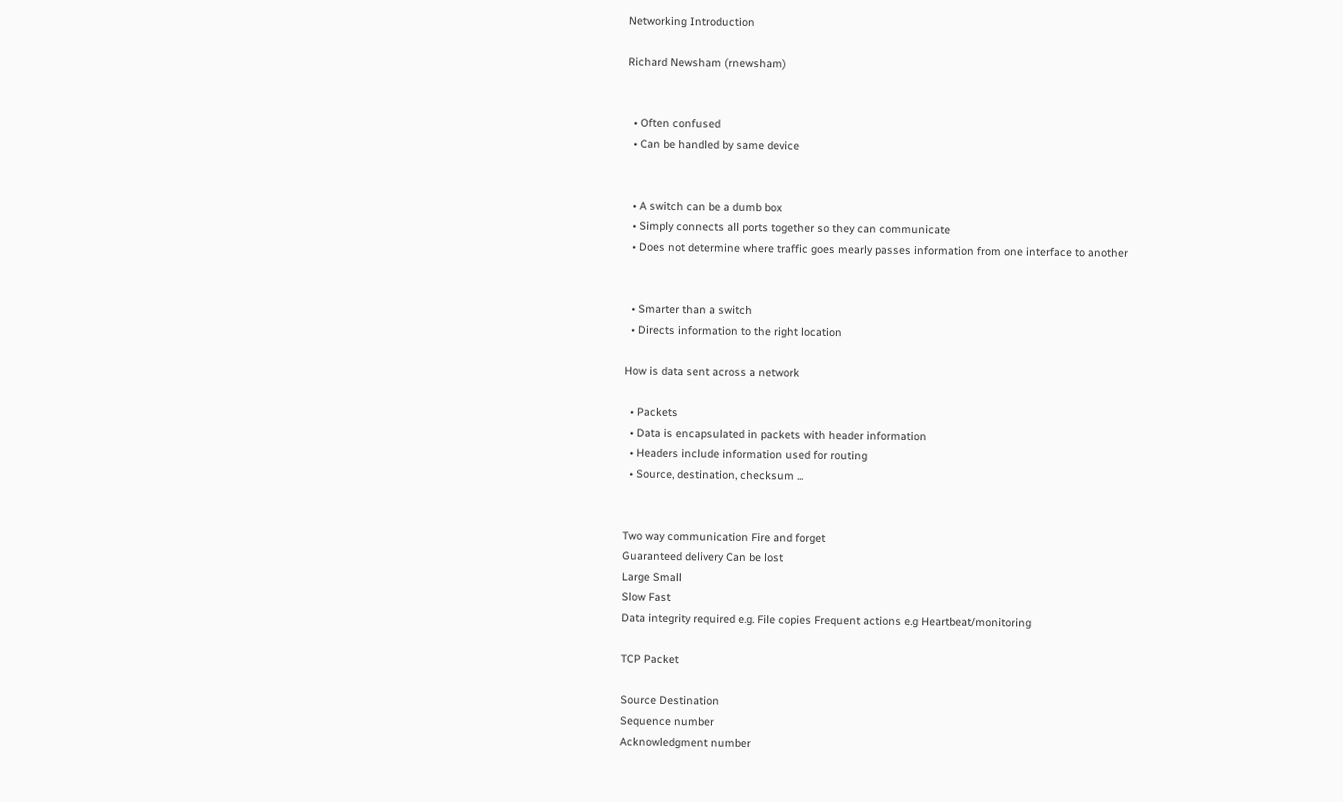Networking Introduction

Richard Newsham (rnewsham)


  • Often confused
  • Can be handled by same device


  • A switch can be a dumb box
  • Simply connects all ports together so they can communicate
  • Does not determine where traffic goes mearly passes information from one interface to another


  • Smarter than a switch
  • Directs information to the right location

How is data sent across a network

  • Packets
  • Data is encapsulated in packets with header information
  • Headers include information used for routing
  • Source, destination, checksum ...


Two way communication Fire and forget
Guaranteed delivery Can be lost
Large Small
Slow Fast
Data integrity required e.g. File copies Frequent actions e.g Heartbeat/monitoring

TCP Packet

Source Destination
Sequence number
Acknowledgment number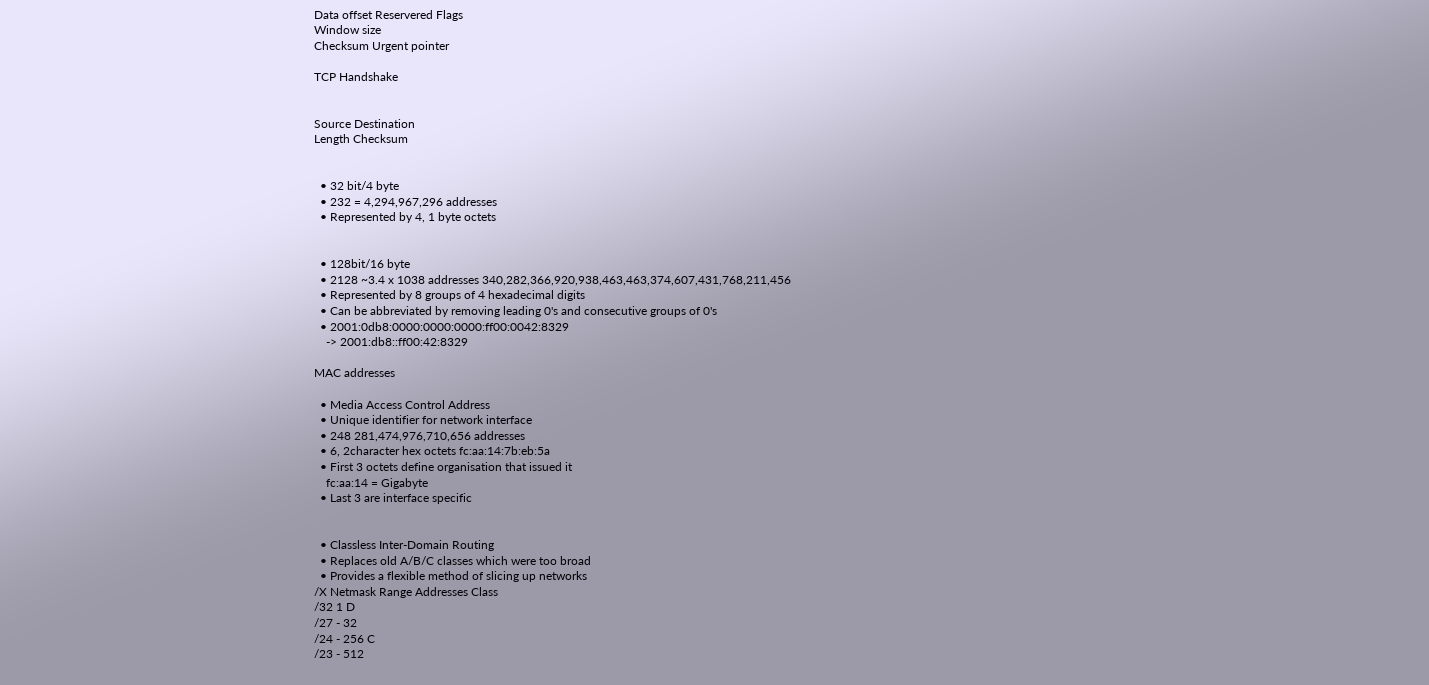Data offset Reservered Flags
Window size
Checksum Urgent pointer

TCP Handshake


Source Destination
Length Checksum


  • 32 bit/4 byte
  • 232 = 4,294,967,296 addresses
  • Represented by 4, 1 byte octets


  • 128bit/16 byte
  • 2128 ~3.4 x 1038 addresses 340,282,366,920,938,463,463,374,607,431,768,211,456
  • Represented by 8 groups of 4 hexadecimal digits
  • Can be abbreviated by removing leading 0's and consecutive groups of 0's
  • 2001:0db8:0000:0000:0000:ff00:0042:8329
    -> 2001:db8::ff00:42:8329

MAC addresses

  • Media Access Control Address
  • Unique identifier for network interface
  • 248 281,474,976,710,656 addresses
  • 6, 2character hex octets fc:aa:14:7b:eb:5a
  • First 3 octets define organisation that issued it
    fc:aa:14 = Gigabyte
  • Last 3 are interface specific


  • Classless Inter-Domain Routing
  • Replaces old A/B/C classes which were too broad
  • Provides a flexible method of slicing up networks
/X Netmask Range Addresses Class
/32 1 D
/27 - 32
/24 - 256 C
/23 - 512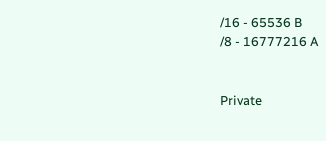/16 - 65536 B
/8 - 16777216 A


Private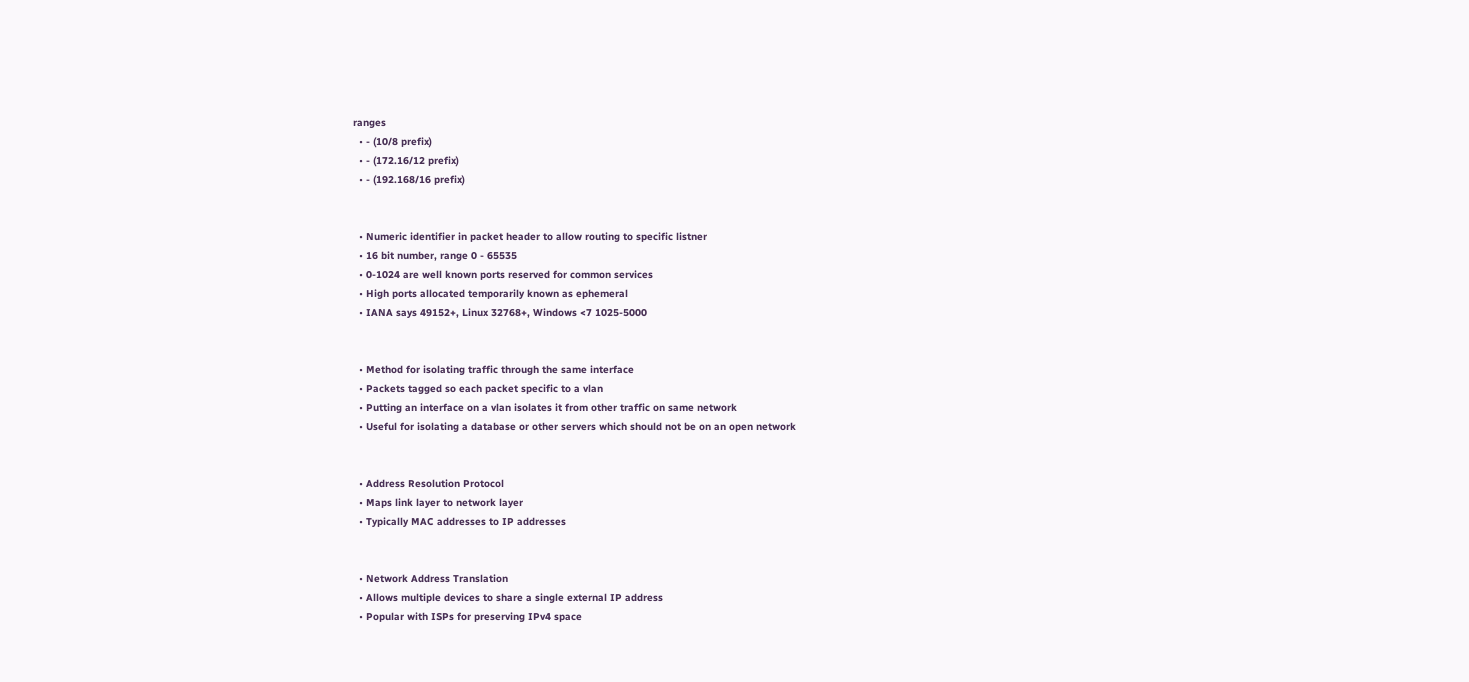ranges
  • - (10/8 prefix)
  • - (172.16/12 prefix)
  • - (192.168/16 prefix)


  • Numeric identifier in packet header to allow routing to specific listner
  • 16 bit number, range 0 - 65535
  • 0-1024 are well known ports reserved for common services
  • High ports allocated temporarily known as ephemeral
  • IANA says 49152+, Linux 32768+, Windows <7 1025-5000


  • Method for isolating traffic through the same interface
  • Packets tagged so each packet specific to a vlan
  • Putting an interface on a vlan isolates it from other traffic on same network
  • Useful for isolating a database or other servers which should not be on an open network


  • Address Resolution Protocol
  • Maps link layer to network layer
  • Typically MAC addresses to IP addresses


  • Network Address Translation
  • Allows multiple devices to share a single external IP address
  • Popular with ISPs for preserving IPv4 space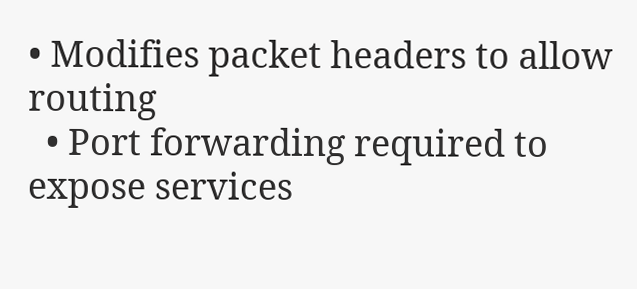• Modifies packet headers to allow routing
  • Port forwarding required to expose services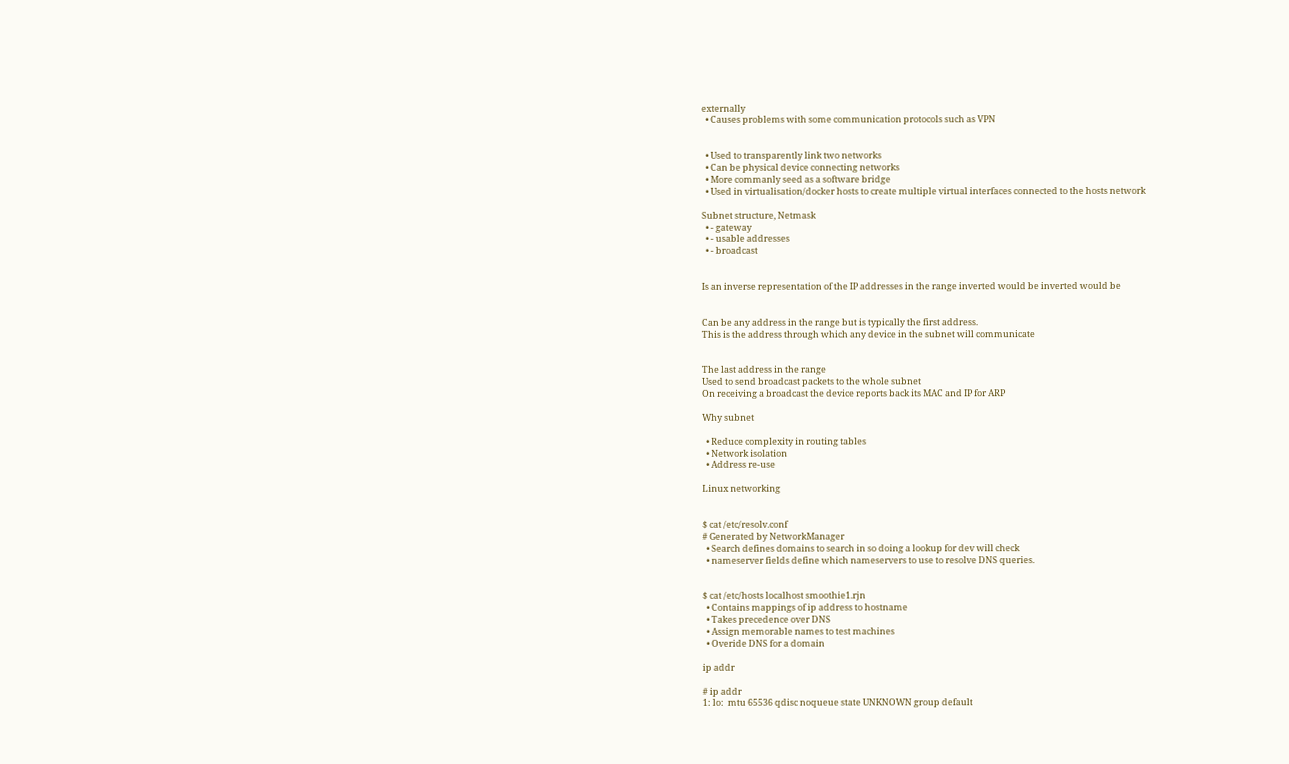externally
  • Causes problems with some communication protocols such as VPN


  • Used to transparently link two networks
  • Can be physical device connecting networks
  • More commanly seed as a software bridge
  • Used in virtualisation/docker hosts to create multiple virtual interfaces connected to the hosts network

Subnet structure, Netmask
  • - gateway
  • - usable addresses
  • - broadcast


Is an inverse representation of the IP addresses in the range inverted would be inverted would be


Can be any address in the range but is typically the first address.
This is the address through which any device in the subnet will communicate


The last address in the range
Used to send broadcast packets to the whole subnet
On receiving a broadcast the device reports back its MAC and IP for ARP

Why subnet

  • Reduce complexity in routing tables
  • Network isolation
  • Address re-use

Linux networking


$ cat /etc/resolv.conf
# Generated by NetworkManager
  • Search defines domains to search in so doing a lookup for dev will check
  • nameserver fields define which nameservers to use to resolve DNS queries.


$ cat /etc/hosts localhost smoothie1.rjn
  • Contains mappings of ip address to hostname
  • Takes precedence over DNS
  • Assign memorable names to test machines
  • Overide DNS for a domain

ip addr

# ip addr
1: lo:  mtu 65536 qdisc noqueue state UNKNOWN group default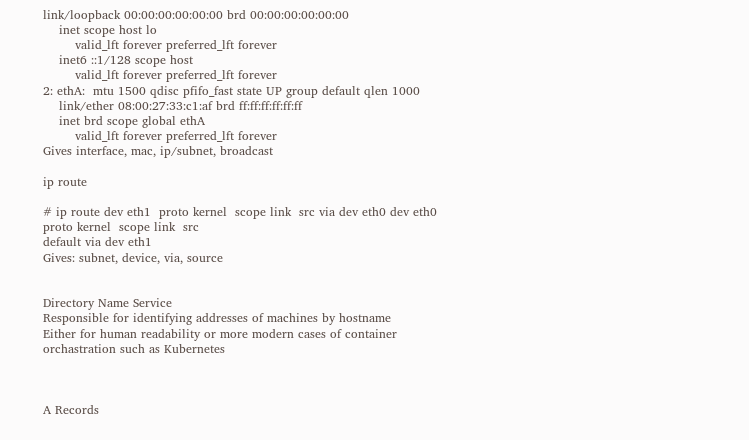link/loopback 00:00:00:00:00:00 brd 00:00:00:00:00:00
    inet scope host lo
        valid_lft forever preferred_lft forever
    inet6 ::1/128 scope host
        valid_lft forever preferred_lft forever
2: ethA:  mtu 1500 qdisc pfifo_fast state UP group default qlen 1000
    link/ether 08:00:27:33:c1:af brd ff:ff:ff:ff:ff:ff
    inet brd scope global ethA
        valid_lft forever preferred_lft forever
Gives interface, mac, ip/subnet, broadcast

ip route

# ip route dev eth1  proto kernel  scope link  src via dev eth0 dev eth0  proto kernel  scope link  src
default via dev eth1
Gives: subnet, device, via, source


Directory Name Service
Responsible for identifying addresses of machines by hostname
Either for human readability or more modern cases of container orchastration such as Kubernetes



A Records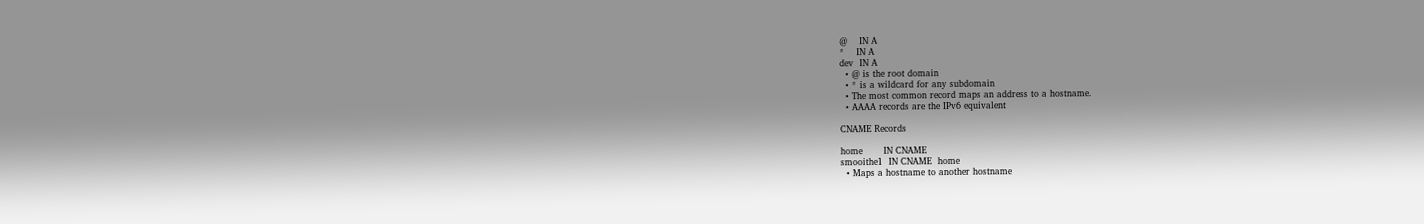@    IN A
*    IN A
dev  IN A
  • @ is the root domain
  • * is a wildcard for any subdomain
  • The most common record maps an address to a hostname.
  • AAAA records are the IPv6 equivalent

CNAME Records

home       IN CNAME
smooithe1  IN CNAME  home
  • Maps a hostname to another hostname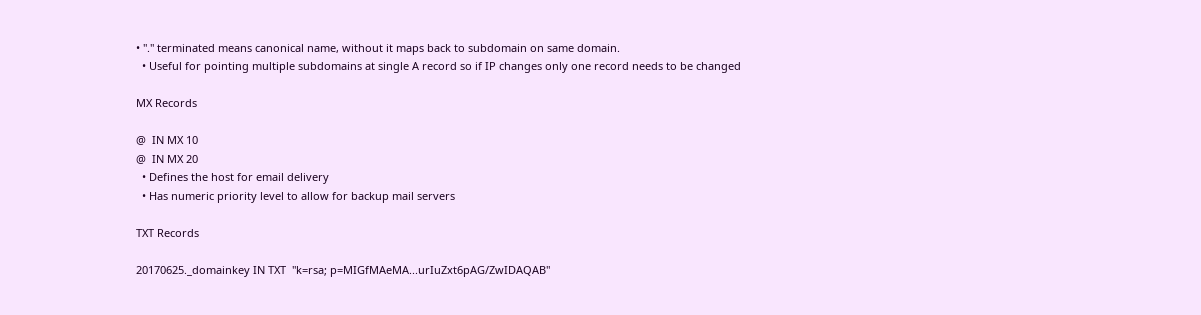• "." terminated means canonical name, without it maps back to subdomain on same domain.
  • Useful for pointing multiple subdomains at single A record so if IP changes only one record needs to be changed

MX Records

@  IN MX 10
@  IN MX 20
  • Defines the host for email delivery
  • Has numeric priority level to allow for backup mail servers

TXT Records

20170625._domainkey IN TXT  "k=rsa; p=MIGfMAeMA...urIuZxt6pAG/ZwIDAQAB"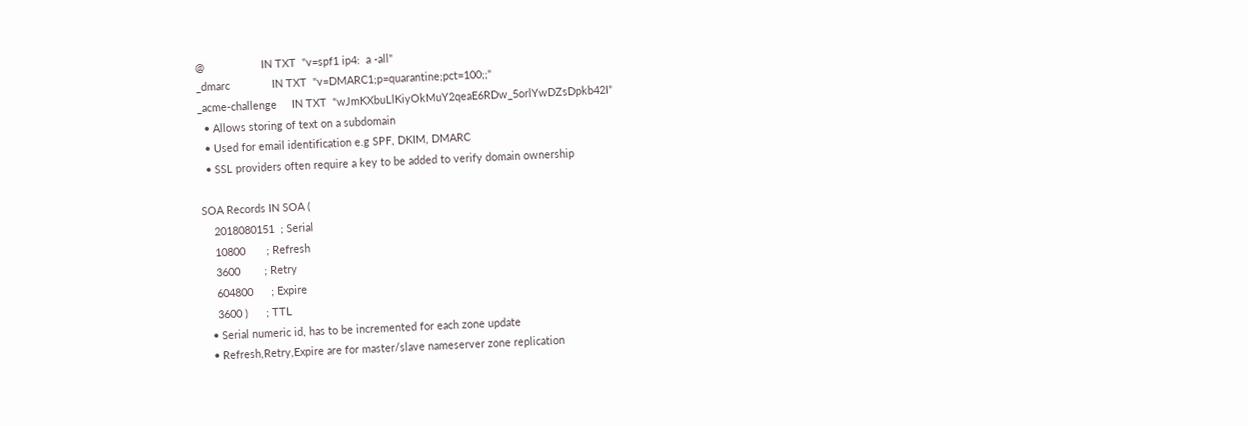@                   IN TXT  "v=spf1 ip4:  a -all"
_dmarc              IN TXT  "v=DMARC1;p=quarantine;pct=100;;"
_acme-challenge     IN TXT  "wJmKXbuLlKiyOkMuY2qeaE6RDw_5orlYwDZsDpkb42I"
  • Allows storing of text on a subdomain
  • Used for email identification e.g SPF, DKIM, DMARC
  • SSL providers often require a key to be added to verify domain ownership

SOA Records IN SOA (
    2018080151  ; Serial
    10800       ; Refresh
    3600        ; Retry
    604800      ; Expire
    3600 )      ; TTL
  • Serial numeric id, has to be incremented for each zone update
  • Refresh,Retry,Expire are for master/slave nameserver zone replication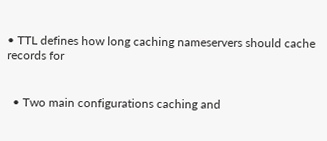• TTL defines how long caching nameservers should cache records for


  • Two main configurations caching and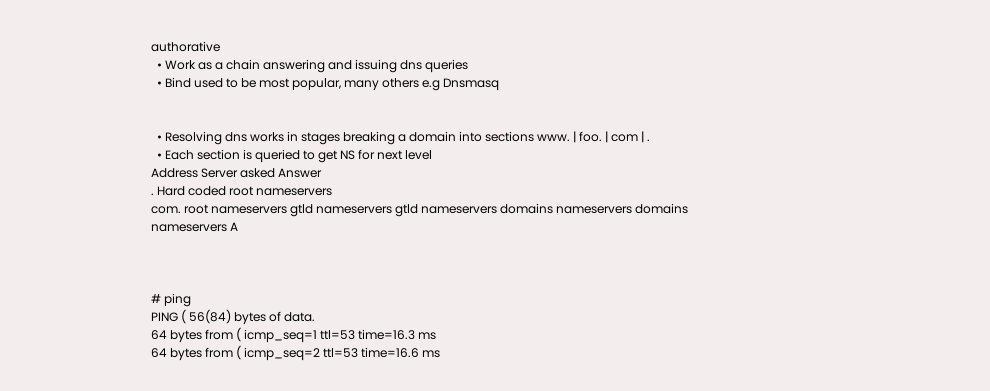authorative
  • Work as a chain answering and issuing dns queries
  • Bind used to be most popular, many others e.g Dnsmasq


  • Resolving dns works in stages breaking a domain into sections www. | foo. | com | .
  • Each section is queried to get NS for next level
Address Server asked Answer
. Hard coded root nameservers
com. root nameservers gtld nameservers gtld nameservers domains nameservers domains nameservers A



# ping
PING ( 56(84) bytes of data.
64 bytes from ( icmp_seq=1 ttl=53 time=16.3 ms
64 bytes from ( icmp_seq=2 ttl=53 time=16.6 ms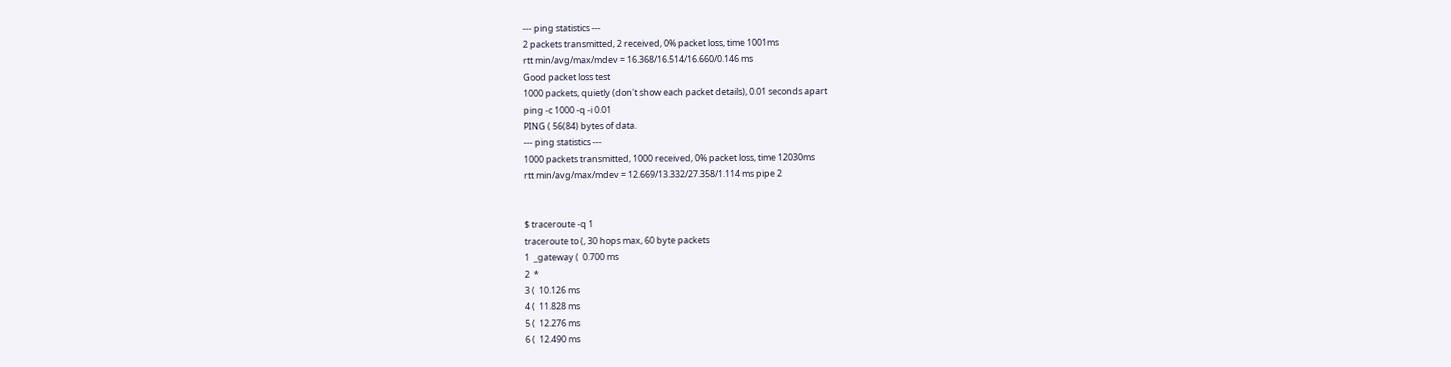--- ping statistics ---
2 packets transmitted, 2 received, 0% packet loss, time 1001ms
rtt min/avg/max/mdev = 16.368/16.514/16.660/0.146 ms
Good packet loss test
1000 packets, quietly (don't show each packet details), 0.01 seconds apart
ping -c 1000 -q -i 0.01
PING ( 56(84) bytes of data.
--- ping statistics ---
1000 packets transmitted, 1000 received, 0% packet loss, time 12030ms
rtt min/avg/max/mdev = 12.669/13.332/27.358/1.114 ms pipe 2


$ traceroute -q 1
traceroute to (, 30 hops max, 60 byte packets
1  _gateway (  0.700 ms
2  *
3 (  10.126 ms
4 (  11.828 ms
5 (  12.276 ms
6 (  12.490 ms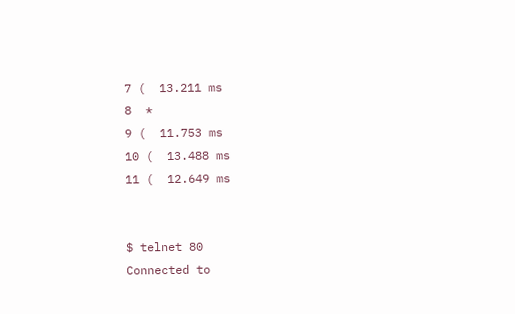7 (  13.211 ms
8  *
9 (  11.753 ms
10 (  13.488 ms
11 (  12.649 ms


$ telnet 80
Connected to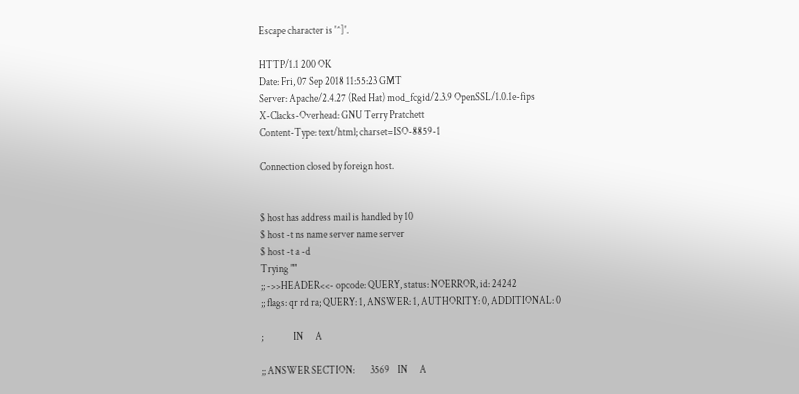Escape character is '^]'.

HTTP/1.1 200 OK
Date: Fri, 07 Sep 2018 11:55:23 GMT
Server: Apache/2.4.27 (Red Hat) mod_fcgid/2.3.9 OpenSSL/1.0.1e-fips
X-Clacks-Overhead: GNU Terry Pratchett
Content-Type: text/html; charset=ISO-8859-1

Connection closed by foreign host.


$ host has address mail is handled by 10
$ host -t ns name server name server
$ host -t a -d
Trying ""
;; ->>HEADER<<- opcode: QUERY, status: NOERROR, id: 24242
;; flags: qr rd ra; QUERY: 1, ANSWER: 1, AUTHORITY: 0, ADDITIONAL: 0

;               IN      A

;; ANSWER SECTION:        3569    IN      A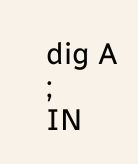dig A
;               IN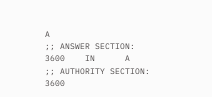A
;; ANSWER SECTION:        3600    IN      A
;; AUTHORITY SECTION:            3600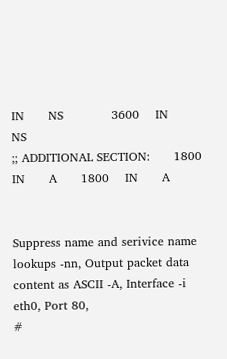IN      NS            3600    IN      NS
;; ADDITIONAL SECTION:      1800    IN      A      1800    IN      A


Suppress name and serivice name lookups -nn, Output packet data content as ASCII -A, Interface -i eth0, Port 80,
#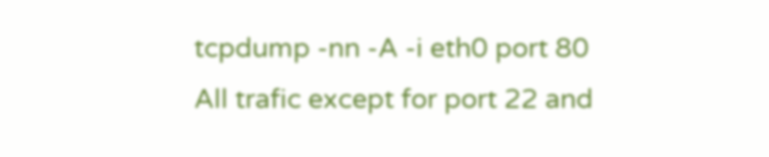tcpdump -nn -A -i eth0 port 80
All trafic except for port 22 and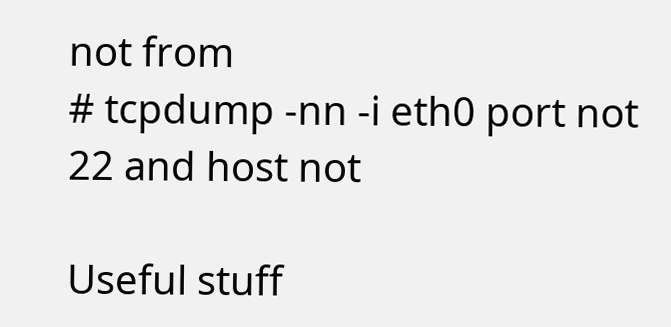not from
# tcpdump -nn -i eth0 port not 22 and host not

Useful stuff